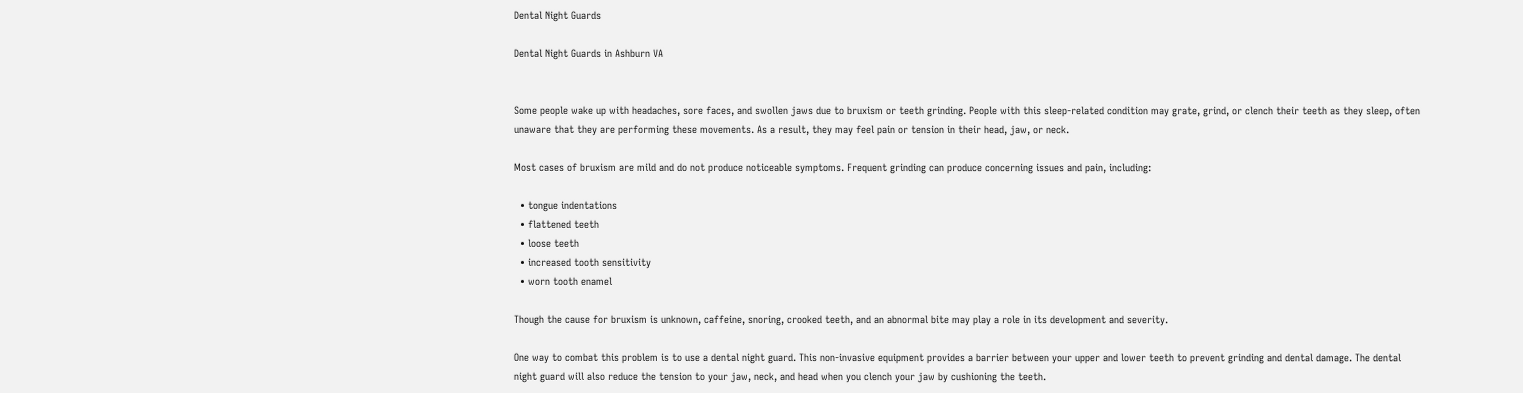Dental Night Guards

Dental Night Guards in Ashburn VA


Some people wake up with headaches, sore faces, and swollen jaws due to bruxism or teeth grinding. People with this sleep-related condition may grate, grind, or clench their teeth as they sleep, often unaware that they are performing these movements. As a result, they may feel pain or tension in their head, jaw, or neck.

Most cases of bruxism are mild and do not produce noticeable symptoms. Frequent grinding can produce concerning issues and pain, including:

  • tongue indentations
  • flattened teeth
  • loose teeth
  • increased tooth sensitivity
  • worn tooth enamel

Though the cause for bruxism is unknown, caffeine, snoring, crooked teeth, and an abnormal bite may play a role in its development and severity.

One way to combat this problem is to use a dental night guard. This non-invasive equipment provides a barrier between your upper and lower teeth to prevent grinding and dental damage. The dental night guard will also reduce the tension to your jaw, neck, and head when you clench your jaw by cushioning the teeth.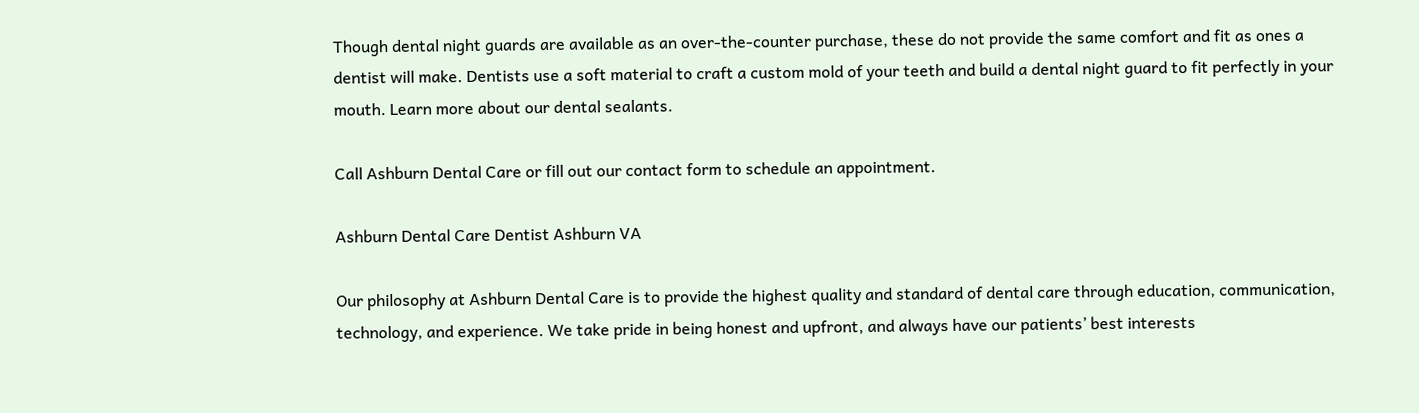Though dental night guards are available as an over-the-counter purchase, these do not provide the same comfort and fit as ones a dentist will make. Dentists use a soft material to craft a custom mold of your teeth and build a dental night guard to fit perfectly in your mouth. Learn more about our dental sealants.

Call Ashburn Dental Care or fill out our contact form to schedule an appointment.

Ashburn Dental Care Dentist Ashburn VA

Our philosophy at Ashburn Dental Care is to provide the highest quality and standard of dental care through education, communication, technology, and experience. We take pride in being honest and upfront, and always have our patients’ best interests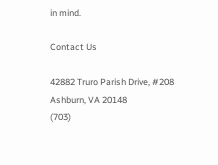in mind.

Contact Us

42882 Truro Parish Drive, #208
Ashburn, VA 20148
(703)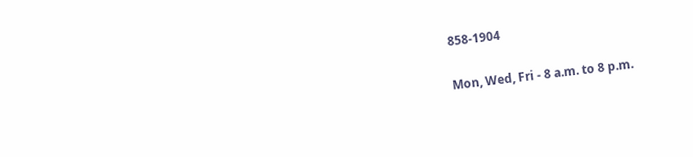858-1904

Mon, Wed, Fri - 8 a.m. to 8 p.m.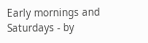Early mornings and Saturdays - by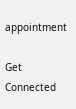appointment

Get Connected